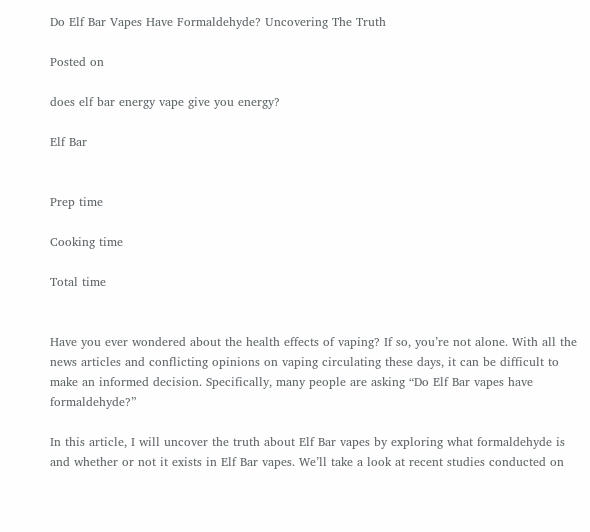Do Elf Bar Vapes Have Formaldehyde? Uncovering The Truth

Posted on

does elf bar energy vape give you energy?

Elf Bar


Prep time

Cooking time

Total time


Have you ever wondered about the health effects of vaping? If so, you’re not alone. With all the news articles and conflicting opinions on vaping circulating these days, it can be difficult to make an informed decision. Specifically, many people are asking “Do Elf Bar vapes have formaldehyde?”

In this article, I will uncover the truth about Elf Bar vapes by exploring what formaldehyde is and whether or not it exists in Elf Bar vapes. We’ll take a look at recent studies conducted on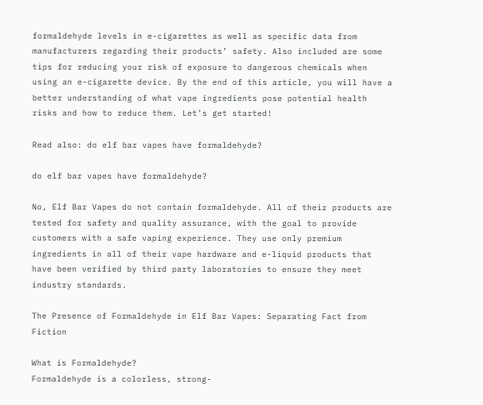formaldehyde levels in e-cigarettes as well as specific data from manufacturers regarding their products’ safety. Also included are some tips for reducing your risk of exposure to dangerous chemicals when using an e-cigarette device. By the end of this article, you will have a better understanding of what vape ingredients pose potential health risks and how to reduce them. Let’s get started!

Read also: do elf bar vapes have formaldehyde?

do elf bar vapes have formaldehyde?

No, Elf Bar Vapes do not contain formaldehyde. All of their products are tested for safety and quality assurance, with the goal to provide customers with a safe vaping experience. They use only premium ingredients in all of their vape hardware and e-liquid products that have been verified by third party laboratories to ensure they meet industry standards.

The Presence of Formaldehyde in Elf Bar Vapes: Separating Fact from Fiction

What is Formaldehyde?
Formaldehyde is a colorless, strong-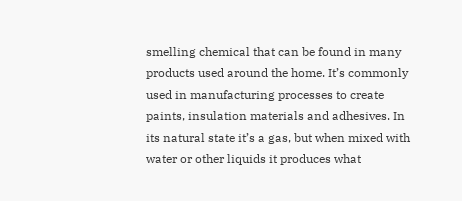smelling chemical that can be found in many products used around the home. It’s commonly used in manufacturing processes to create paints, insulation materials and adhesives. In its natural state it’s a gas, but when mixed with water or other liquids it produces what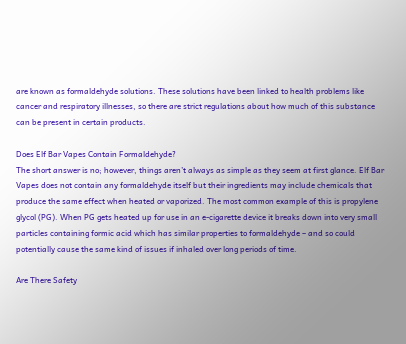are known as formaldehyde solutions. These solutions have been linked to health problems like cancer and respiratory illnesses, so there are strict regulations about how much of this substance can be present in certain products.

Does Elf Bar Vapes Contain Formaldehyde?
The short answer is no; however, things aren’t always as simple as they seem at first glance. Elf Bar Vapes does not contain any formaldehyde itself but their ingredients may include chemicals that produce the same effect when heated or vaporized. The most common example of this is propylene glycol (PG). When PG gets heated up for use in an e-cigarette device it breaks down into very small particles containing formic acid which has similar properties to formaldehyde – and so could potentially cause the same kind of issues if inhaled over long periods of time.

Are There Safety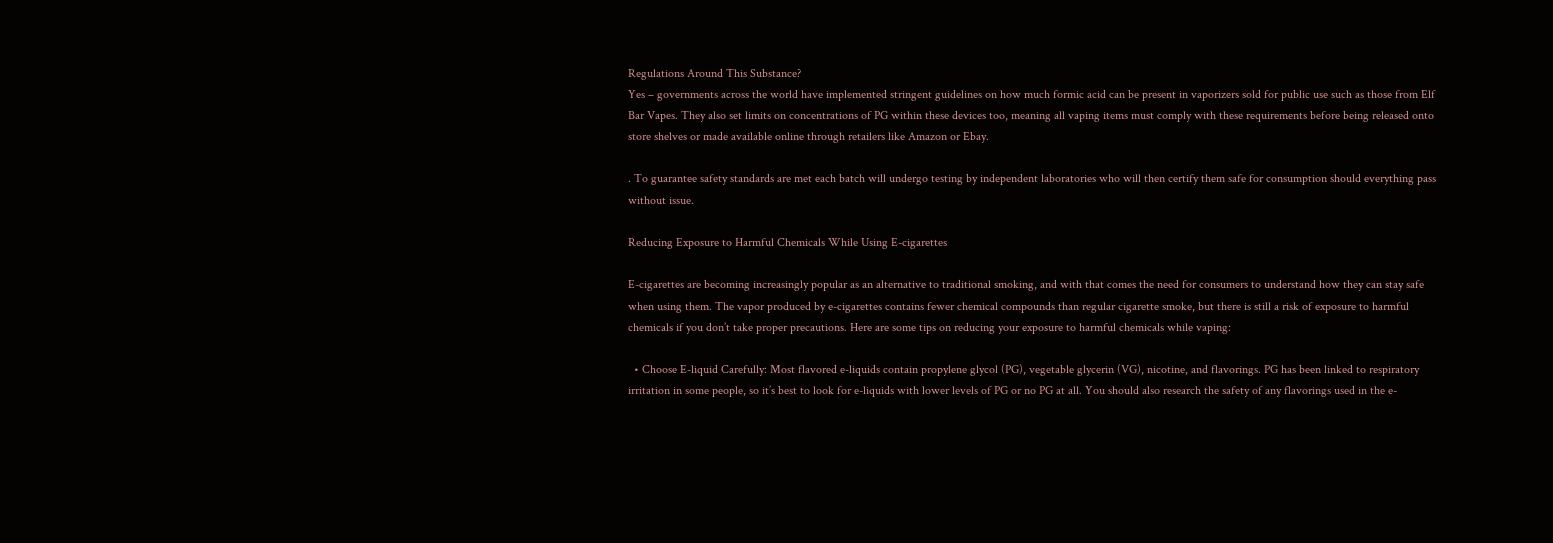Regulations Around This Substance?
Yes – governments across the world have implemented stringent guidelines on how much formic acid can be present in vaporizers sold for public use such as those from Elf Bar Vapes. They also set limits on concentrations of PG within these devices too, meaning all vaping items must comply with these requirements before being released onto store shelves or made available online through retailers like Amazon or Ebay.

. To guarantee safety standards are met each batch will undergo testing by independent laboratories who will then certify them safe for consumption should everything pass without issue.

Reducing Exposure to Harmful Chemicals While Using E-cigarettes

E-cigarettes are becoming increasingly popular as an alternative to traditional smoking, and with that comes the need for consumers to understand how they can stay safe when using them. The vapor produced by e-cigarettes contains fewer chemical compounds than regular cigarette smoke, but there is still a risk of exposure to harmful chemicals if you don’t take proper precautions. Here are some tips on reducing your exposure to harmful chemicals while vaping:

  • Choose E-liquid Carefully: Most flavored e-liquids contain propylene glycol (PG), vegetable glycerin (VG), nicotine, and flavorings. PG has been linked to respiratory irritation in some people, so it’s best to look for e-liquids with lower levels of PG or no PG at all. You should also research the safety of any flavorings used in the e-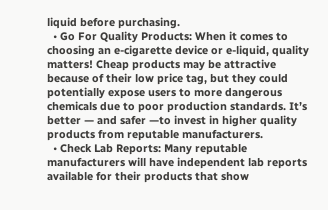liquid before purchasing.
  • Go For Quality Products: When it comes to choosing an e-cigarette device or e-liquid, quality matters! Cheap products may be attractive because of their low price tag, but they could potentially expose users to more dangerous chemicals due to poor production standards. It’s better — and safer —to invest in higher quality products from reputable manufacturers.
  • Check Lab Reports: Many reputable manufacturers will have independent lab reports available for their products that show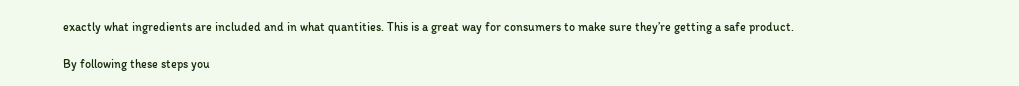exactly what ingredients are included and in what quantities. This is a great way for consumers to make sure they’re getting a safe product.

By following these steps you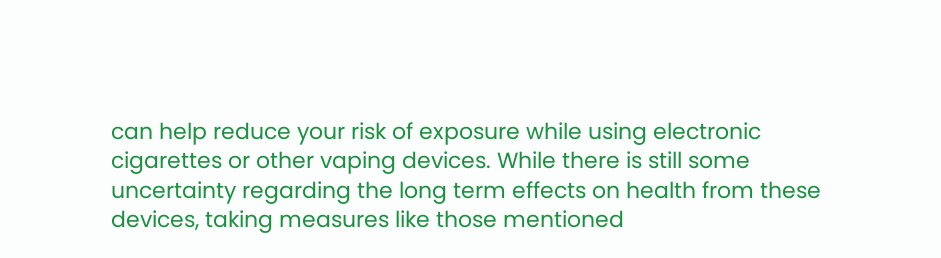can help reduce your risk of exposure while using electronic cigarettes or other vaping devices. While there is still some uncertainty regarding the long term effects on health from these devices, taking measures like those mentioned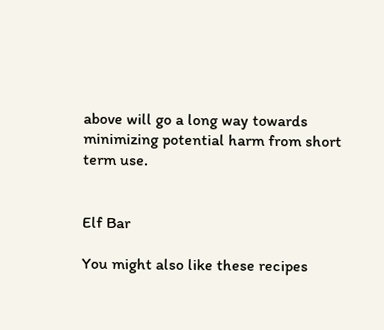above will go a long way towards minimizing potential harm from short term use.


Elf Bar

You might also like these recipes